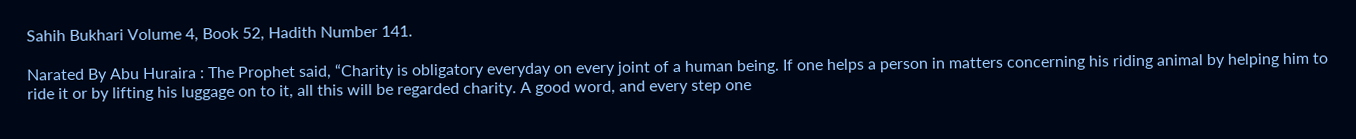Sahih Bukhari Volume 4, Book 52, Hadith Number 141.

Narated By Abu Huraira : The Prophet said, “Charity is obligatory everyday on every joint of a human being. If one helps a person in matters concerning his riding animal by helping him to ride it or by lifting his luggage on to it, all this will be regarded charity. A good word, and every step one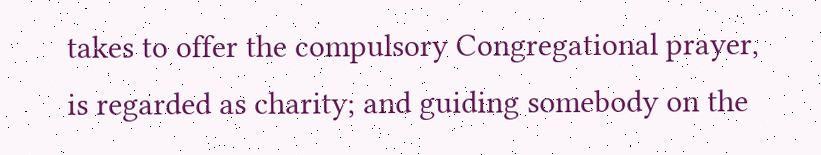takes to offer the compulsory Congregational prayer, is regarded as charity; and guiding somebody on the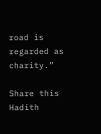road is regarded as charity.”

Share this Hadith